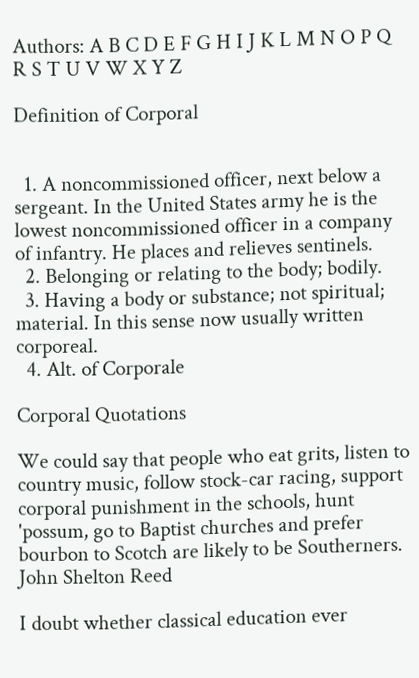Authors: A B C D E F G H I J K L M N O P Q R S T U V W X Y Z

Definition of Corporal


  1. A noncommissioned officer, next below a sergeant. In the United States army he is the lowest noncommissioned officer in a company of infantry. He places and relieves sentinels.
  2. Belonging or relating to the body; bodily.
  3. Having a body or substance; not spiritual; material. In this sense now usually written corporeal.
  4. Alt. of Corporale

Corporal Quotations

We could say that people who eat grits, listen to country music, follow stock-car racing, support corporal punishment in the schools, hunt 'possum, go to Baptist churches and prefer bourbon to Scotch are likely to be Southerners.
John Shelton Reed

I doubt whether classical education ever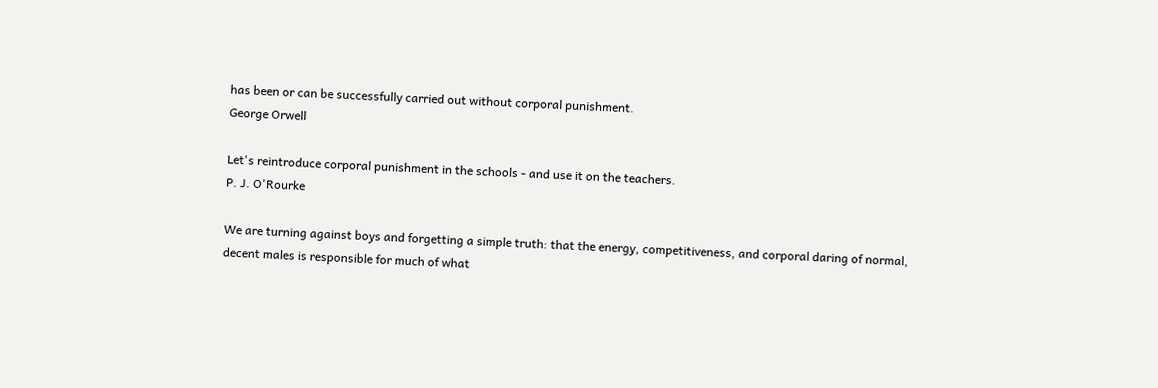has been or can be successfully carried out without corporal punishment.
George Orwell

Let's reintroduce corporal punishment in the schools - and use it on the teachers.
P. J. O'Rourke

We are turning against boys and forgetting a simple truth: that the energy, competitiveness, and corporal daring of normal, decent males is responsible for much of what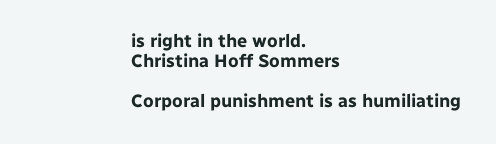is right in the world.
Christina Hoff Sommers

Corporal punishment is as humiliating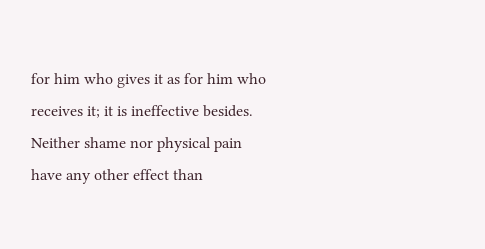for him who gives it as for him who receives it; it is ineffective besides. Neither shame nor physical pain have any other effect than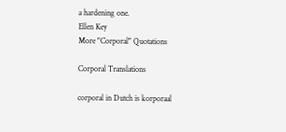a hardening one.
Ellen Key
More "Corporal" Quotations

Corporal Translations

corporal in Dutch is korporaal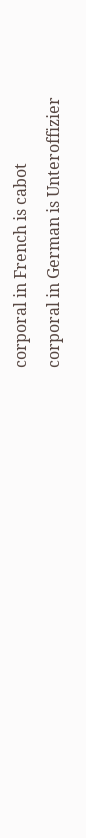corporal in French is cabot
corporal in German is Unteroffizier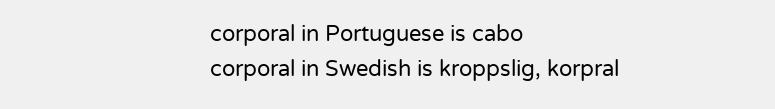corporal in Portuguese is cabo
corporal in Swedish is kroppslig, korpral